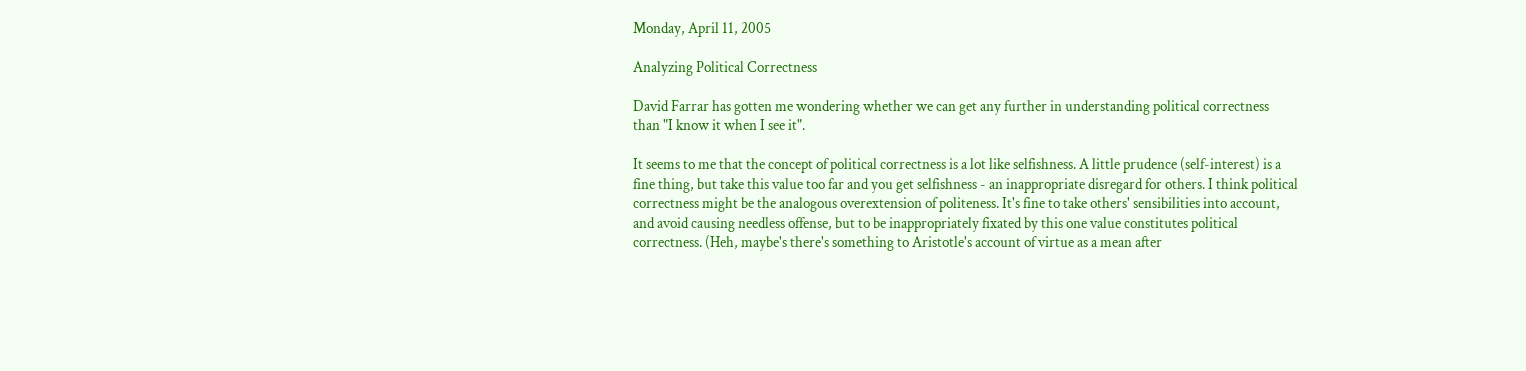Monday, April 11, 2005

Analyzing Political Correctness

David Farrar has gotten me wondering whether we can get any further in understanding political correctness than "I know it when I see it".

It seems to me that the concept of political correctness is a lot like selfishness. A little prudence (self-interest) is a fine thing, but take this value too far and you get selfishness - an inappropriate disregard for others. I think political correctness might be the analogous overextension of politeness. It's fine to take others' sensibilities into account, and avoid causing needless offense, but to be inappropriately fixated by this one value constitutes political correctness. (Heh, maybe's there's something to Aristotle's account of virtue as a mean after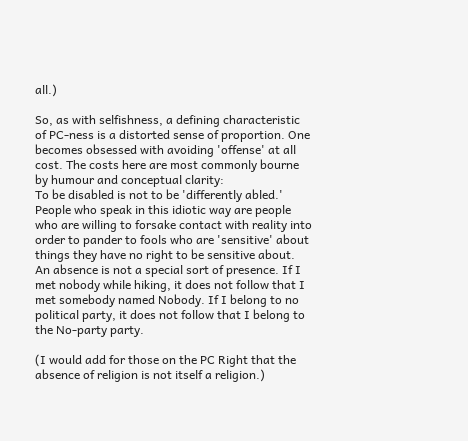all.)

So, as with selfishness, a defining characteristic of PC-ness is a distorted sense of proportion. One becomes obsessed with avoiding 'offense' at all cost. The costs here are most commonly bourne by humour and conceptual clarity:
To be disabled is not to be 'differently abled.' People who speak in this idiotic way are people who are willing to forsake contact with reality into order to pander to fools who are 'sensitive' about things they have no right to be sensitive about. An absence is not a special sort of presence. If I met nobody while hiking, it does not follow that I met somebody named Nobody. If I belong to no political party, it does not follow that I belong to the No-party party.

(I would add for those on the PC Right that the absence of religion is not itself a religion.)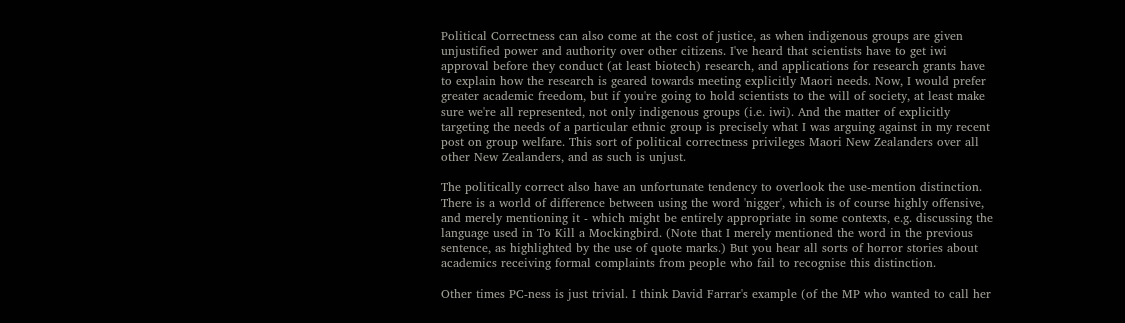Political Correctness can also come at the cost of justice, as when indigenous groups are given unjustified power and authority over other citizens. I've heard that scientists have to get iwi approval before they conduct (at least biotech) research, and applications for research grants have to explain how the research is geared towards meeting explicitly Maori needs. Now, I would prefer greater academic freedom, but if you're going to hold scientists to the will of society, at least make sure we're all represented, not only indigenous groups (i.e. iwi). And the matter of explicitly targeting the needs of a particular ethnic group is precisely what I was arguing against in my recent post on group welfare. This sort of political correctness privileges Maori New Zealanders over all other New Zealanders, and as such is unjust.

The politically correct also have an unfortunate tendency to overlook the use-mention distinction. There is a world of difference between using the word 'nigger', which is of course highly offensive, and merely mentioning it - which might be entirely appropriate in some contexts, e.g. discussing the language used in To Kill a Mockingbird. (Note that I merely mentioned the word in the previous sentence, as highlighted by the use of quote marks.) But you hear all sorts of horror stories about academics receiving formal complaints from people who fail to recognise this distinction.

Other times PC-ness is just trivial. I think David Farrar's example (of the MP who wanted to call her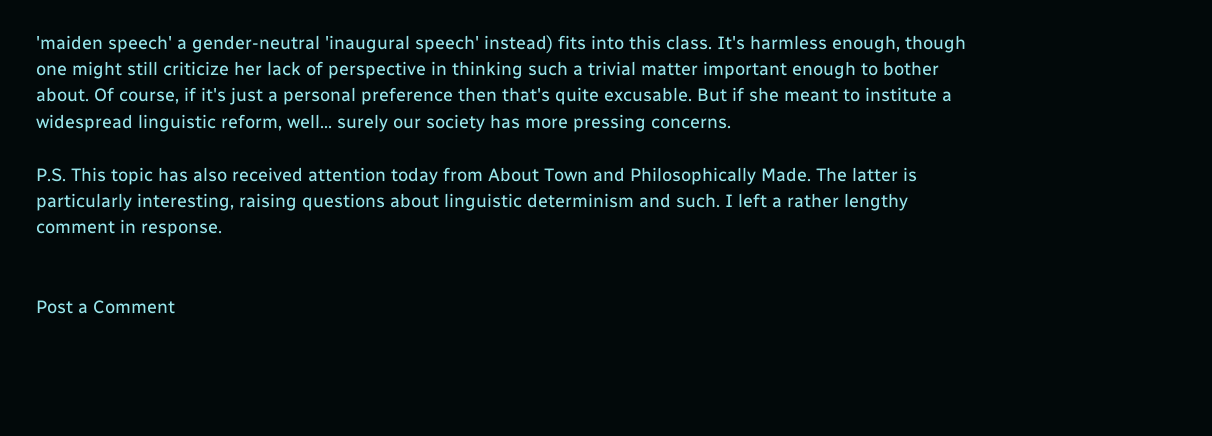'maiden speech' a gender-neutral 'inaugural speech' instead) fits into this class. It's harmless enough, though one might still criticize her lack of perspective in thinking such a trivial matter important enough to bother about. Of course, if it's just a personal preference then that's quite excusable. But if she meant to institute a widespread linguistic reform, well... surely our society has more pressing concerns.

P.S. This topic has also received attention today from About Town and Philosophically Made. The latter is particularly interesting, raising questions about linguistic determinism and such. I left a rather lengthy comment in response.


Post a Comment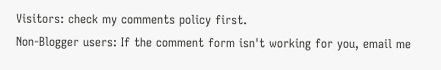Visitors: check my comments policy first.
Non-Blogger users: If the comment form isn't working for you, email me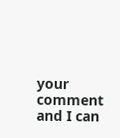your comment and I can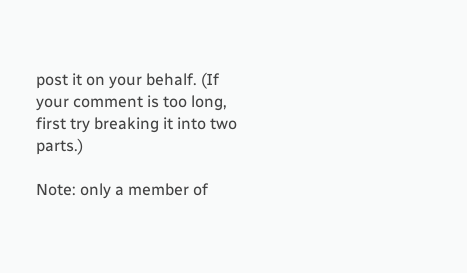post it on your behalf. (If your comment is too long, first try breaking it into two parts.)

Note: only a member of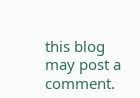this blog may post a comment.